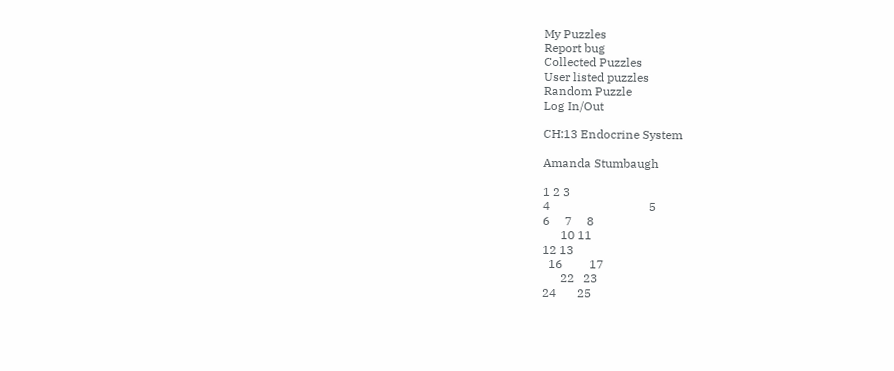My Puzzles
Report bug
Collected Puzzles
User listed puzzles
Random Puzzle
Log In/Out

CH:13 Endocrine System

Amanda Stumbaugh

1 2 3
4                                 5
6     7     8
      10 11
12 13
  16         17
      22   23
24       25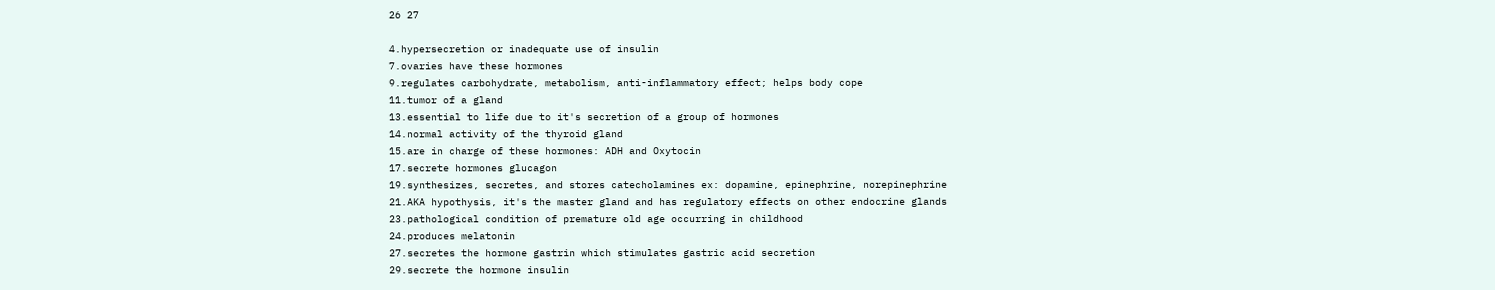26 27

4.hypersecretion or inadequate use of insulin
7.ovaries have these hormones
9.regulates carbohydrate, metabolism, anti-inflammatory effect; helps body cope
11.tumor of a gland
13.essential to life due to it's secretion of a group of hormones
14.normal activity of the thyroid gland
15.are in charge of these hormones: ADH and Oxytocin
17.secrete hormones glucagon
19.synthesizes, secretes, and stores catecholamines ex: dopamine, epinephrine, norepinephrine
21.AKA hypothysis, it's the master gland and has regulatory effects on other endocrine glands
23.pathological condition of premature old age occurring in childhood
24.produces melatonin
27.secretes the hormone gastrin which stimulates gastric acid secretion
29.secrete the hormone insulin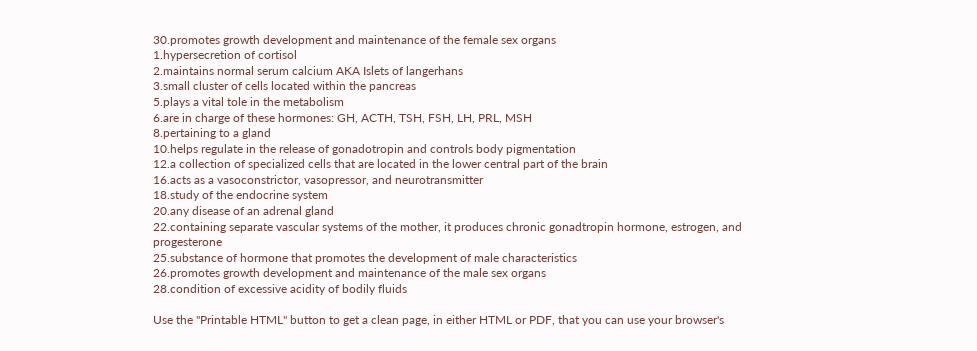30.promotes growth development and maintenance of the female sex organs
1.hypersecretion of cortisol
2.maintains normal serum calcium AKA Islets of langerhans
3.small cluster of cells located within the pancreas
5.plays a vital tole in the metabolism
6.are in charge of these hormones: GH, ACTH, TSH, FSH, LH, PRL, MSH
8.pertaining to a gland
10.helps regulate in the release of gonadotropin and controls body pigmentation
12.a collection of specialized cells that are located in the lower central part of the brain
16.acts as a vasoconstrictor, vasopressor, and neurotransmitter
18.study of the endocrine system
20.any disease of an adrenal gland
22.containing separate vascular systems of the mother, it produces chronic gonadtropin hormone, estrogen, and progesterone
25.substance of hormone that promotes the development of male characteristics
26.promotes growth development and maintenance of the male sex organs
28.condition of excessive acidity of bodily fluids

Use the "Printable HTML" button to get a clean page, in either HTML or PDF, that you can use your browser's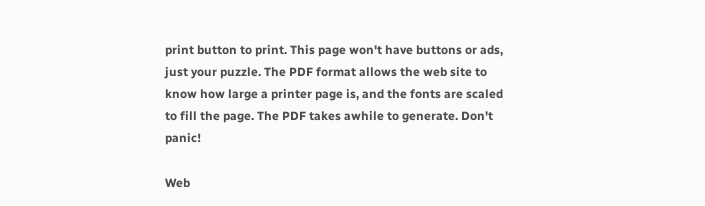print button to print. This page won't have buttons or ads, just your puzzle. The PDF format allows the web site to know how large a printer page is, and the fonts are scaled to fill the page. The PDF takes awhile to generate. Don't panic!

Web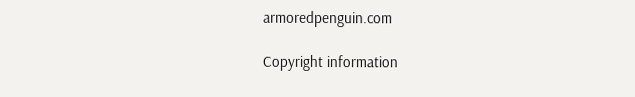armoredpenguin.com

Copyright information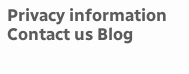Privacy information Contact us Blog